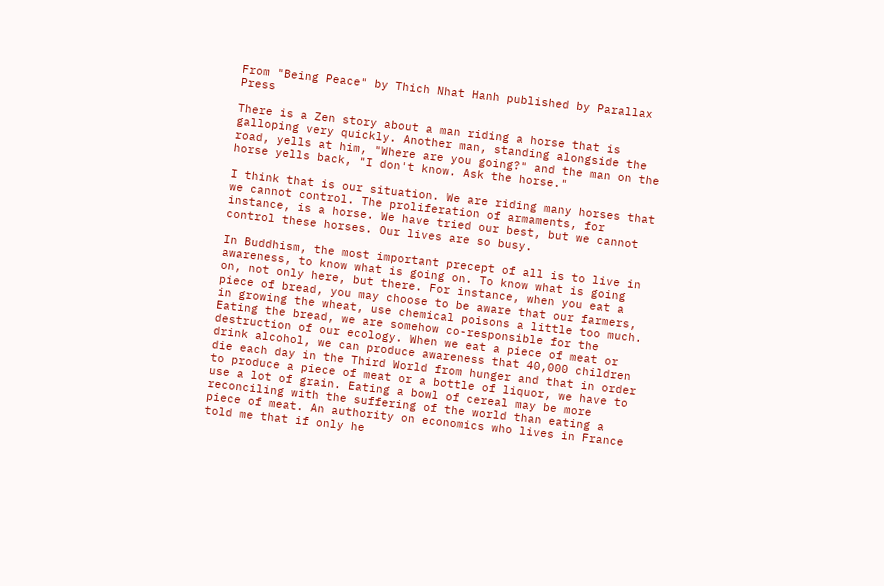From "Being Peace" by Thich Nhat Hanh published by Parallax Press

There is a Zen story about a man riding a horse that is galloping very quickly. Another man, standing alongside the road, yells at him, "Where are you going?" and the man on the horse yells back, "I don't know. Ask the horse."

I think that is our situation. We are riding many horses that we cannot control. The proliferation of armaments, for instance, is a horse. We have tried our best, but we cannot control these horses. Our lives are so busy.

In Buddhism, the most important precept of all is to live in awareness, to know what is going on. To know what is going on, not only here, but there. For instance, when you eat a piece of bread, you may choose to be aware that our farmers, in growing the wheat, use chemical poisons a little too much. Eating the bread, we are somehow co-responsible for the destruction of our ecology. When we eat a piece of meat or drink alcohol, we can produce awareness that 40,000 children die each day in the Third World from hunger and that in order to produce a piece of meat or a bottle of liquor, we have to use a lot of grain. Eating a bowl of cereal may be more reconciling with the suffering of the world than eating a piece of meat. An authority on economics who lives in France told me that if only he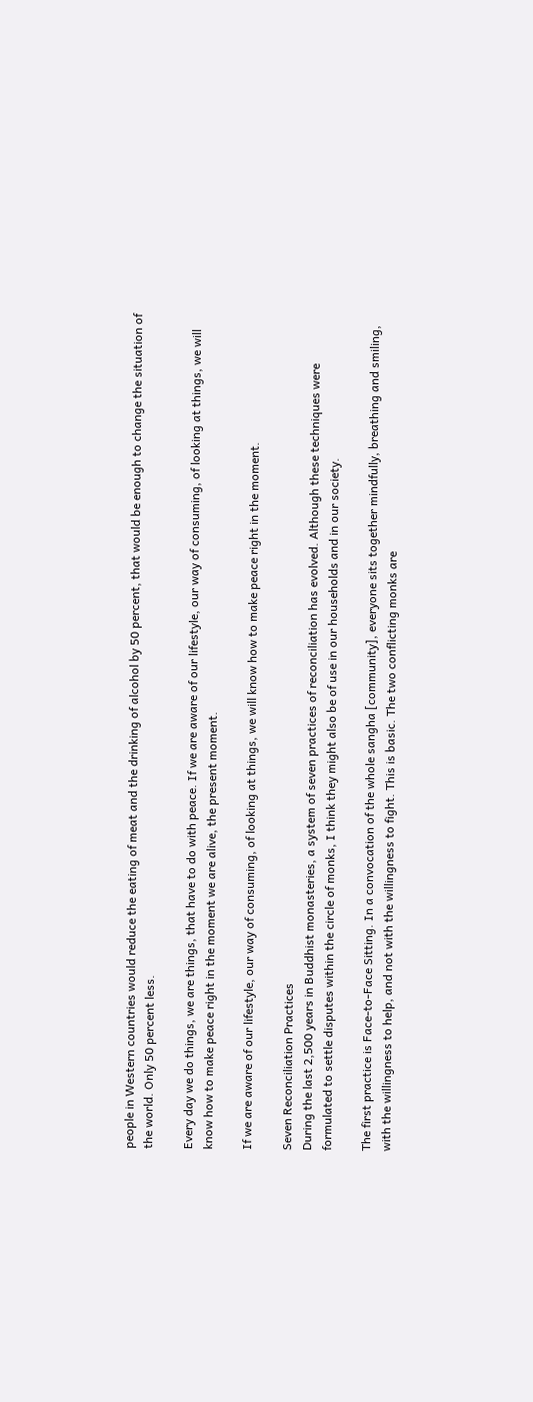people in Western countries would reduce the eating of meat and the drinking of alcohol by 50 percent, that would be enough to change the situation of the world. Only 50 percent less.

Every day we do things, we are things, that have to do with peace. If we are aware of our lifestyle, our way of consuming, of looking at things, we will know how to make peace right in the moment we are alive, the present moment.

If we are aware of our lifestyle, our way of consuming, of looking at things, we will know how to make peace right in the moment.

Seven Reconciliation Practices
During the last 2,500 years in Buddhist monasteries, a system of seven practices of reconciliation has evolved. Although these techniques were formulated to settle disputes within the circle of monks, I think they might also be of use in our households and in our society.

The first practice is Face-to-Face Sitting. In a convocation of the whole sangha [community], everyone sits together mindfully, breathing and smiling, with the willingness to help, and not with the willingness to fight. This is basic. The two conflicting monks are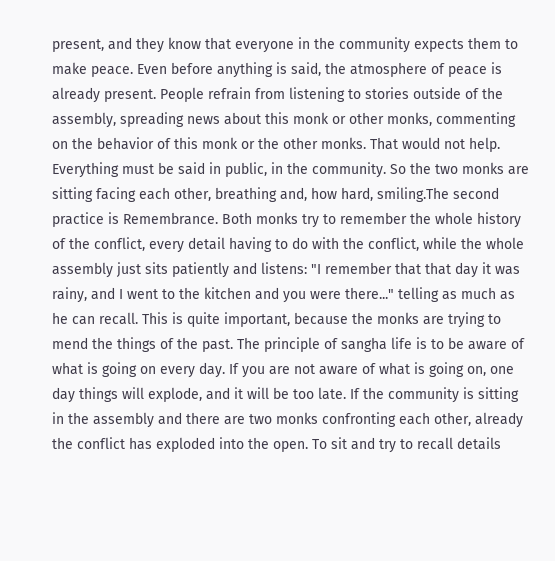present, and they know that everyone in the community expects them to make peace. Even before anything is said, the atmosphere of peace is already present. People refrain from listening to stories outside of the assembly, spreading news about this monk or other monks, commenting on the behavior of this monk or the other monks. That would not help. Everything must be said in public, in the community. So the two monks are sitting facing each other, breathing and, how hard, smiling.The second practice is Remembrance. Both monks try to remember the whole history of the conflict, every detail having to do with the conflict, while the whole assembly just sits patiently and listens: "I remember that that day it was rainy, and I went to the kitchen and you were there..." telling as much as he can recall. This is quite important, because the monks are trying to mend the things of the past. The principle of sangha life is to be aware of what is going on every day. If you are not aware of what is going on, one day things will explode, and it will be too late. If the community is sitting in the assembly and there are two monks confronting each other, already the conflict has exploded into the open. To sit and try to recall details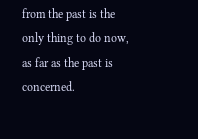from the past is the only thing to do now, as far as the past is concerned.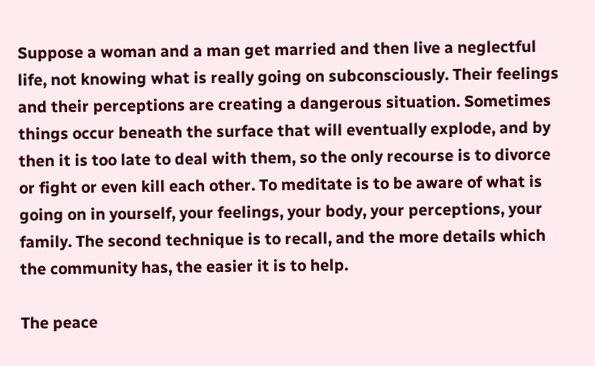Suppose a woman and a man get married and then live a neglectful life, not knowing what is really going on subconsciously. Their feelings and their perceptions are creating a dangerous situation. Sometimes things occur beneath the surface that will eventually explode, and by then it is too late to deal with them, so the only recourse is to divorce or fight or even kill each other. To meditate is to be aware of what is going on in yourself, your feelings, your body, your perceptions, your family. The second technique is to recall, and the more details which the community has, the easier it is to help.

The peace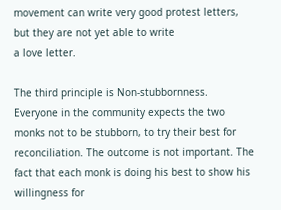movement can write very good protest letters, but they are not yet able to write
a love letter.

The third principle is Non-stubbornness. Everyone in the community expects the two monks not to be stubborn, to try their best for reconciliation. The outcome is not important. The fact that each monk is doing his best to show his willingness for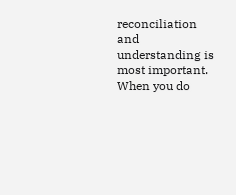reconciliation and understanding is most important. When you do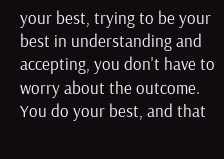your best, trying to be your best in understanding and accepting, you don't have to worry about the outcome.
You do your best, and that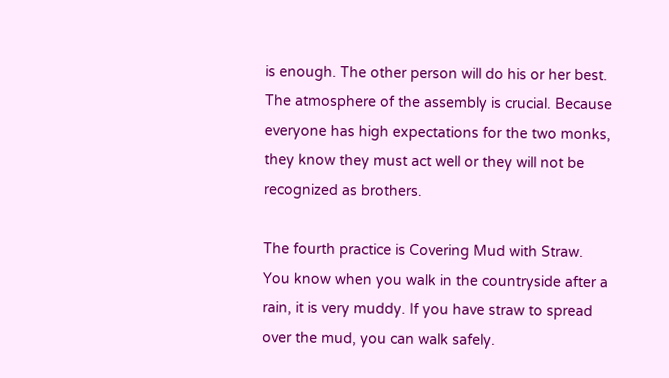is enough. The other person will do his or her best. The atmosphere of the assembly is crucial. Because everyone has high expectations for the two monks, they know they must act well or they will not be recognized as brothers.

The fourth practice is Covering Mud with Straw. You know when you walk in the countryside after a rain, it is very muddy. If you have straw to spread over the mud, you can walk safely.